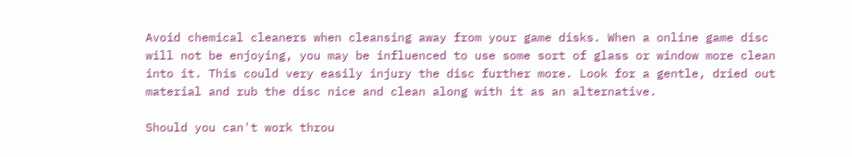Avoid chemical cleaners when cleansing away from your game disks. When a online game disc will not be enjoying, you may be influenced to use some sort of glass or window more clean into it. This could very easily injury the disc further more. Look for a gentle, dried out material and rub the disc nice and clean along with it as an alternative.

Should you can't work throu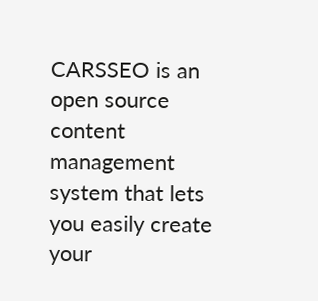CARSSEO is an open source content management system that lets you easily create your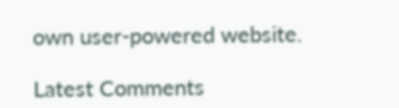own user-powered website.

Latest Comments